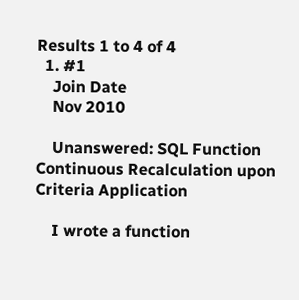Results 1 to 4 of 4
  1. #1
    Join Date
    Nov 2010

    Unanswered: SQL Function Continuous Recalculation upon Criteria Application

    I wrote a function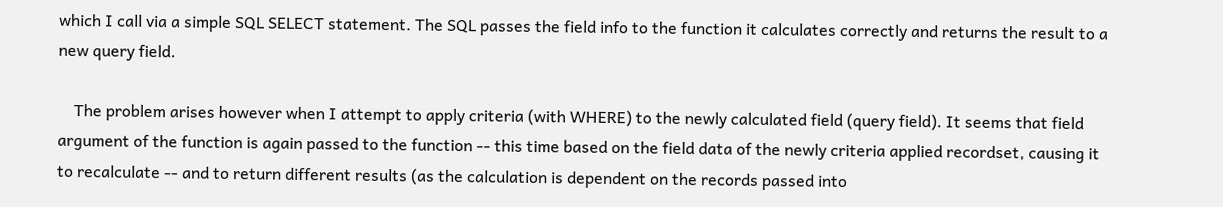which I call via a simple SQL SELECT statement. The SQL passes the field info to the function it calculates correctly and returns the result to a new query field.

    The problem arises however when I attempt to apply criteria (with WHERE) to the newly calculated field (query field). It seems that field argument of the function is again passed to the function -- this time based on the field data of the newly criteria applied recordset, causing it to recalculate -- and to return different results (as the calculation is dependent on the records passed into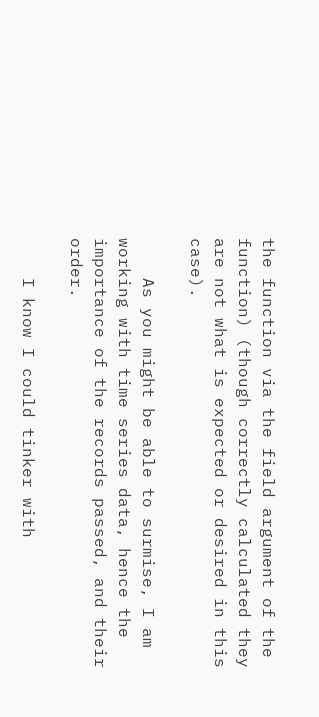the function via the field argument of the function) (though correctly calculated they are not what is expected or desired in this case).

    As you might be able to surmise, I am working with time series data, hence the importance of the records passed, and their order.

    I know I could tinker with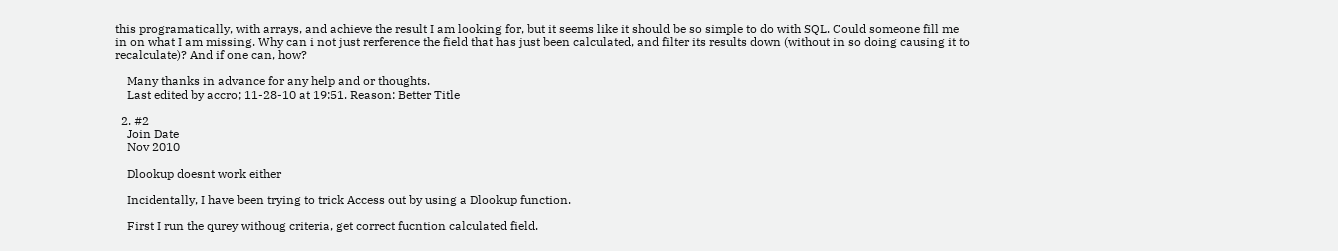this programatically, with arrays, and achieve the result I am looking for, but it seems like it should be so simple to do with SQL. Could someone fill me in on what I am missing. Why can i not just rerference the field that has just been calculated, and filter its results down (without in so doing causing it to recalculate)? And if one can, how?

    Many thanks in advance for any help and or thoughts.
    Last edited by accro; 11-28-10 at 19:51. Reason: Better Title

  2. #2
    Join Date
    Nov 2010

    Dlookup doesnt work either

    Incidentally, I have been trying to trick Access out by using a Dlookup function.

    First I run the qurey withoug criteria, get correct fucntion calculated field.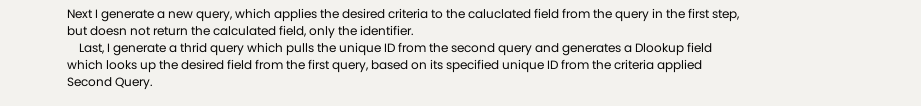Next I generate a new query, which applies the desired criteria to the caluclated field from the query in the first step, but doesn not return the calculated field, only the identifier.
    Last, I generate a thrid query which pulls the unique ID from the second query and generates a Dlookup field which looks up the desired field from the first query, based on its specified unique ID from the criteria applied Second Query.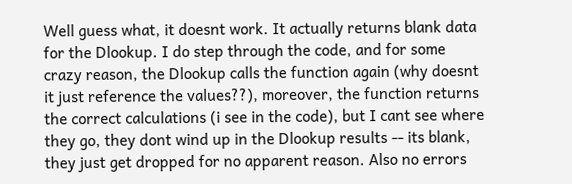Well guess what, it doesnt work. It actually returns blank data for the Dlookup. I do step through the code, and for some crazy reason, the Dlookup calls the function again (why doesnt it just reference the values??), moreover, the function returns the correct calculations (i see in the code), but I cant see where they go, they dont wind up in the Dlookup results -- its blank, they just get dropped for no apparent reason. Also no errors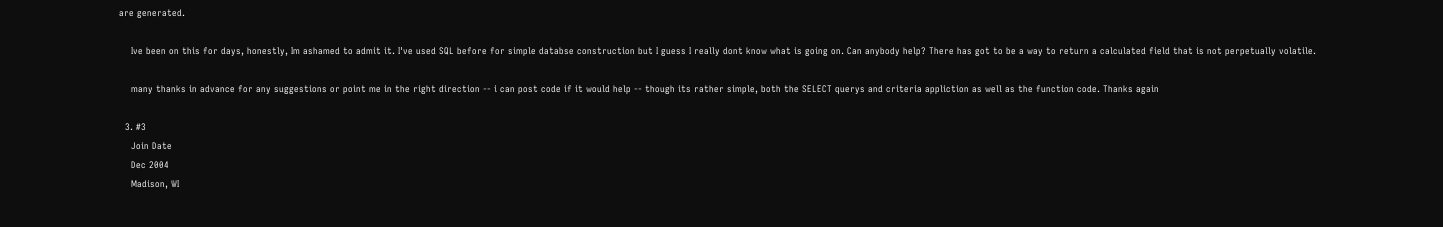are generated.

    Ive been on this for days, honestly, Im ashamed to admit it. I've used SQL before for simple databse construction but I guess I really dont know what is going on. Can anybody help? There has got to be a way to return a calculated field that is not perpetually volatile.

    many thanks in advance for any suggestions or point me in the right direction -- i can post code if it would help -- though its rather simple, both the SELECT querys and criteria appliction as well as the function code. Thanks again

  3. #3
    Join Date
    Dec 2004
    Madison, WI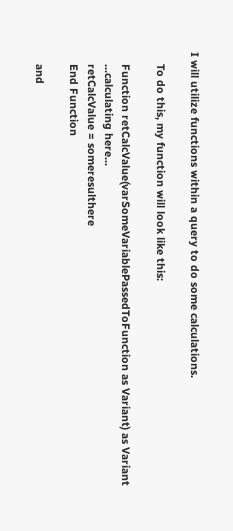I will utilize functions within a query to do some calculations.

    To do this, my function will look like this:

    Function retCalcValue(varSomeVariablePassedToFunction as Variant) as Variant
    ...calculating here...
    retCalcValue = someresulthere
    End Function

    and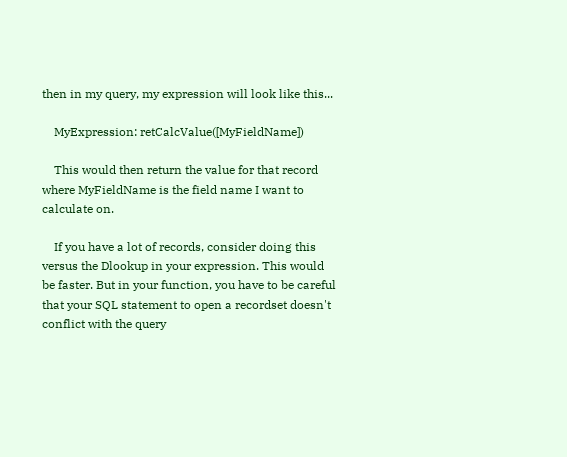then in my query, my expression will look like this...

    MyExpression: retCalcValue([MyFieldName])

    This would then return the value for that record where MyFieldName is the field name I want to calculate on.

    If you have a lot of records, consider doing this versus the Dlookup in your expression. This would be faster. But in your function, you have to be careful that your SQL statement to open a recordset doesn't conflict with the query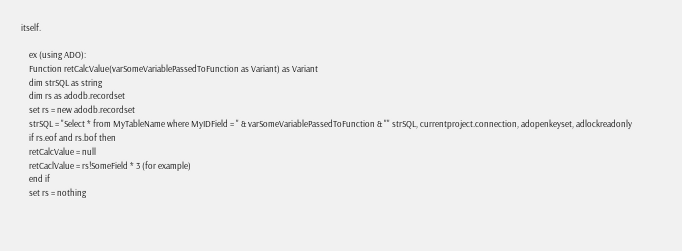itself.

    ex (using ADO):
    Function retCalcValue(varSomeVariablePassedToFunction as Variant) as Variant
    dim strSQL as string
    dim rs as adodb.recordset
    set rs = new adodb.recordset
    strSQL = "Select * from MyTableName where MyIDField = " & varSomeVariablePassedToFunction & "" strSQL, currentproject.connection, adopenkeyset, adlockreadonly
    if rs.eof and rs.bof then
    retCalcValue = null
    retCaclValue = rs!SomeField * 3 (for example)
    end if
    set rs = nothing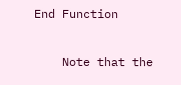End Function

    Note that the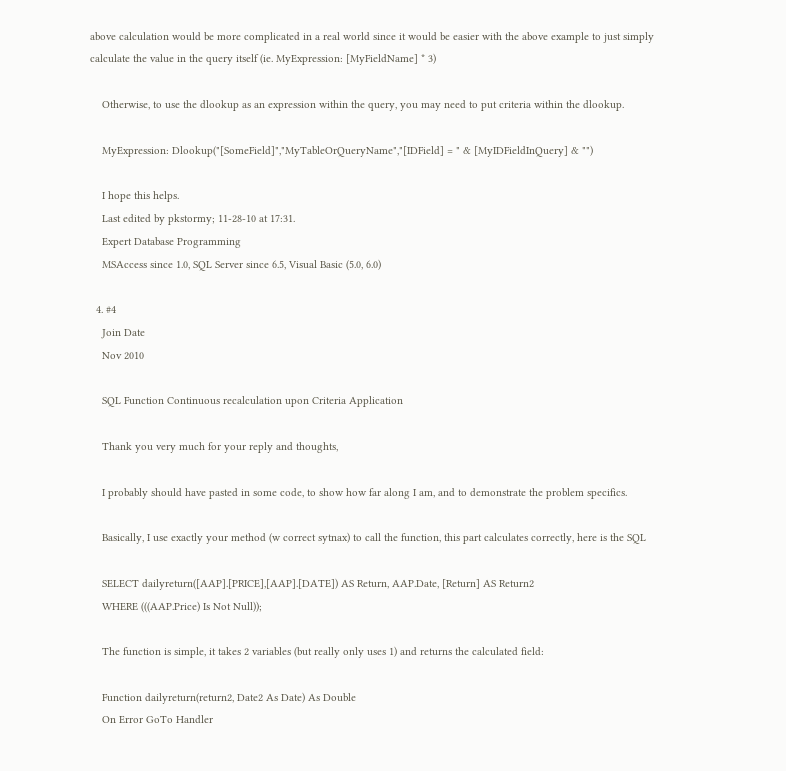above calculation would be more complicated in a real world since it would be easier with the above example to just simply calculate the value in the query itself (ie. MyExpression: [MyFieldName] * 3)

    Otherwise, to use the dlookup as an expression within the query, you may need to put criteria within the dlookup.

    MyExpression: Dlookup("[SomeField]","MyTableOrQueryName","[IDField] = " & [MyIDFieldInQuery] & "")

    I hope this helps.
    Last edited by pkstormy; 11-28-10 at 17:31.
    Expert Database Programming
    MSAccess since 1.0, SQL Server since 6.5, Visual Basic (5.0, 6.0)

  4. #4
    Join Date
    Nov 2010

    SQL Function Continuous recalculation upon Criteria Application

    Thank you very much for your reply and thoughts,

    I probably should have pasted in some code, to show how far along I am, and to demonstrate the problem specifics.

    Basically, I use exactly your method (w correct sytnax) to call the function, this part calculates correctly, here is the SQL

    SELECT dailyreturn([AAP].[PRICE],[AAP].[DATE]) AS Return, AAP.Date, [Return] AS Return2
    WHERE (((AAP.Price) Is Not Null));

    The function is simple, it takes 2 variables (but really only uses 1) and returns the calculated field:

    Function dailyreturn(return2, Date2 As Date) As Double
    On Error GoTo Handler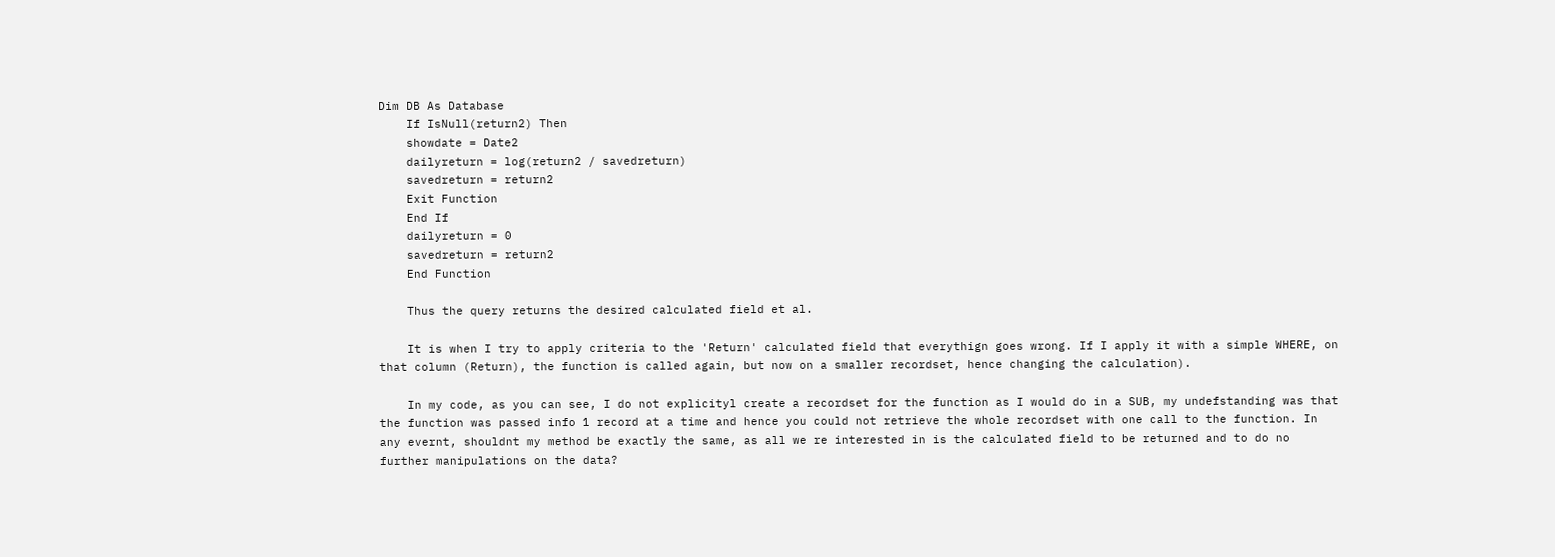Dim DB As Database
    If IsNull(return2) Then
    showdate = Date2
    dailyreturn = log(return2 / savedreturn)
    savedreturn = return2
    Exit Function
    End If
    dailyreturn = 0
    savedreturn = return2
    End Function

    Thus the query returns the desired calculated field et al.

    It is when I try to apply criteria to the 'Return' calculated field that everythign goes wrong. If I apply it with a simple WHERE, on that column (Return), the function is called again, but now on a smaller recordset, hence changing the calculation).

    In my code, as you can see, I do not explicityl create a recordset for the function as I would do in a SUB, my undefstanding was that the function was passed info 1 record at a time and hence you could not retrieve the whole recordset with one call to the function. In any evernt, shouldnt my method be exactly the same, as all we re interested in is the calculated field to be returned and to do no further manipulations on the data?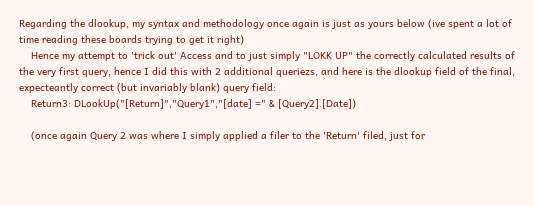Regarding the dlookup, my syntax and methodology once again is just as yours below (ive spent a lot of time reading these boards trying to get it right)
    Hence my attempt to 'trick out' Access and to just simply "LOKK UP" the correctly calculated results of the very first query, hence I did this with 2 additional queriezs, and here is the dlookup field of the final, expecteantly correct (but invariably blank) query field:
    Return3: DLookUp("[Return]","Query1","[date] =" & [Query2].[Date])

    (once again Query 2 was where I simply applied a filer to the 'Return' filed, just for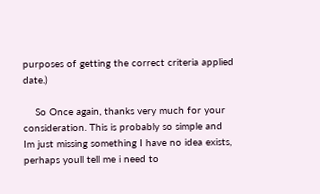purposes of getting the correct criteria applied date.)

    So Once again, thanks very much for your consideration. This is probably so simple and Im just missing something I have no idea exists, perhaps youll tell me i need to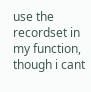use the recordset in my function, though i cant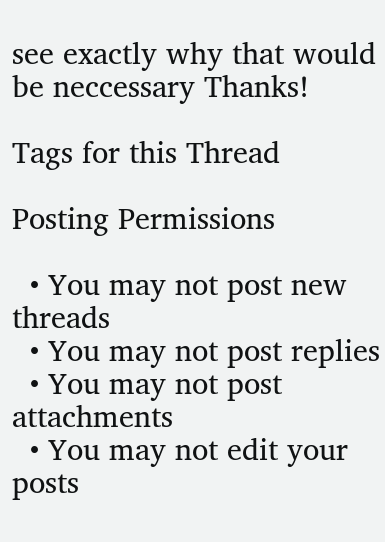see exactly why that would be neccessary Thanks!

Tags for this Thread

Posting Permissions

  • You may not post new threads
  • You may not post replies
  • You may not post attachments
  • You may not edit your posts